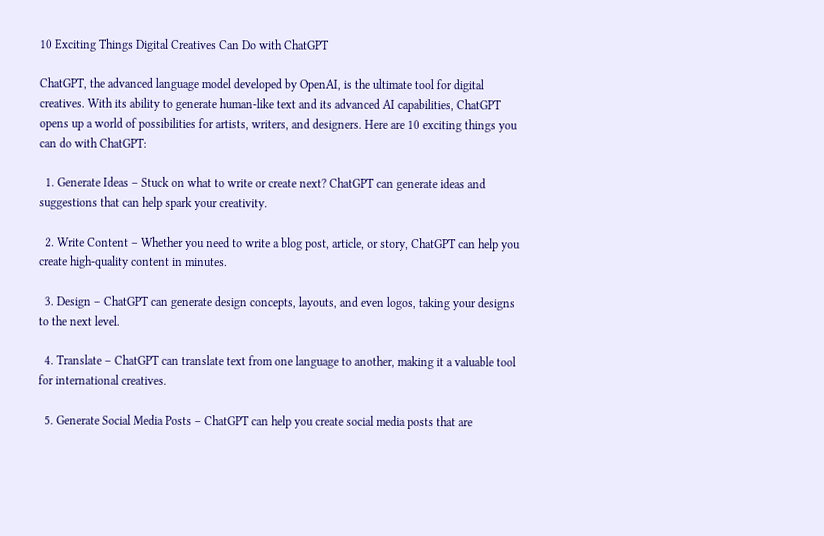10 Exciting Things Digital Creatives Can Do with ChatGPT

ChatGPT, the advanced language model developed by OpenAI, is the ultimate tool for digital creatives. With its ability to generate human-like text and its advanced AI capabilities, ChatGPT opens up a world of possibilities for artists, writers, and designers. Here are 10 exciting things you can do with ChatGPT:

  1. Generate Ideas – Stuck on what to write or create next? ChatGPT can generate ideas and suggestions that can help spark your creativity.

  2. Write Content – Whether you need to write a blog post, article, or story, ChatGPT can help you create high-quality content in minutes.

  3. Design – ChatGPT can generate design concepts, layouts, and even logos, taking your designs to the next level.

  4. Translate – ChatGPT can translate text from one language to another, making it a valuable tool for international creatives.

  5. Generate Social Media Posts – ChatGPT can help you create social media posts that are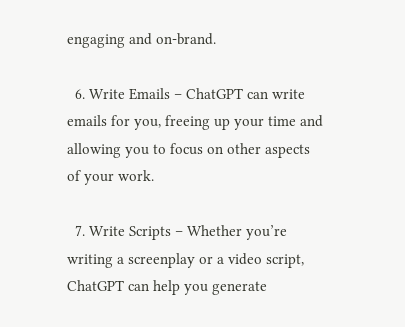engaging and on-brand.

  6. Write Emails – ChatGPT can write emails for you, freeing up your time and allowing you to focus on other aspects of your work.

  7. Write Scripts – Whether you’re writing a screenplay or a video script, ChatGPT can help you generate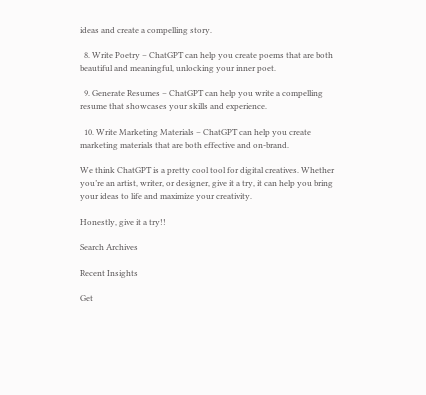ideas and create a compelling story.

  8. Write Poetry – ChatGPT can help you create poems that are both beautiful and meaningful, unlocking your inner poet.

  9. Generate Resumes – ChatGPT can help you write a compelling resume that showcases your skills and experience.

  10. Write Marketing Materials – ChatGPT can help you create marketing materials that are both effective and on-brand.

We think ChatGPT is a pretty cool tool for digital creatives. Whether you’re an artist, writer, or designer, give it a try, it can help you bring your ideas to life and maximize your creativity.

Honestly, give it a try!!

Search Archives

Recent Insights

Get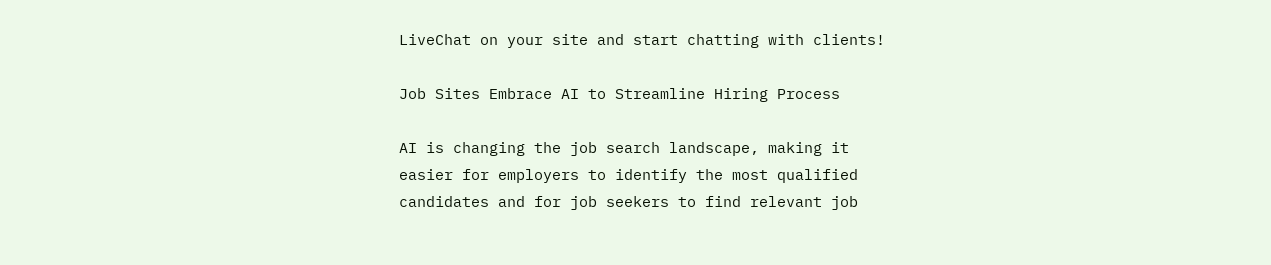LiveChat on your site and start chatting with clients!

Job Sites Embrace AI to Streamline Hiring Process

AI is changing the job search landscape, making it easier for employers to identify the most qualified candidates and for job seekers to find relevant job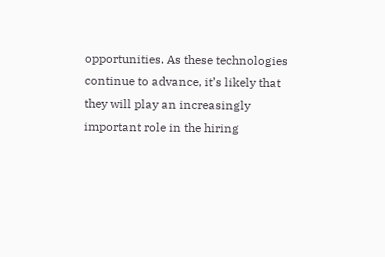opportunities. As these technologies continue to advance, it’s likely that they will play an increasingly important role in the hiring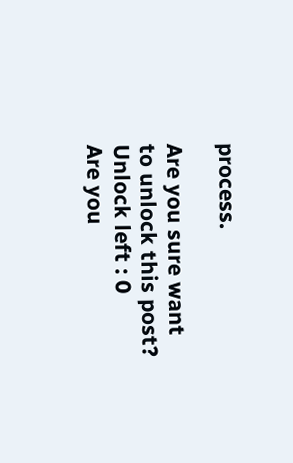process.

Are you sure want to unlock this post?
Unlock left : 0
Are you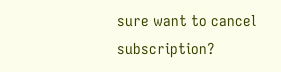sure want to cancel subscription?